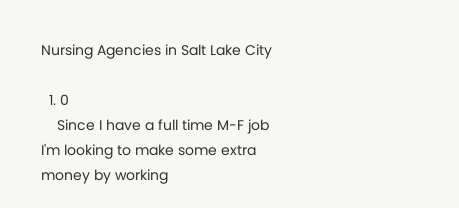Nursing Agencies in Salt Lake City

  1. 0
    Since I have a full time M-F job I'm looking to make some extra money by working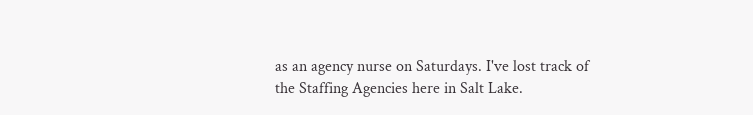as an agency nurse on Saturdays. I've lost track of the Staffing Agencies here in Salt Lake.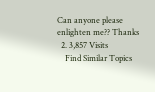Can anyone please enlighten me?? Thanks
  2. 3,857 Visits
    Find Similar Topics